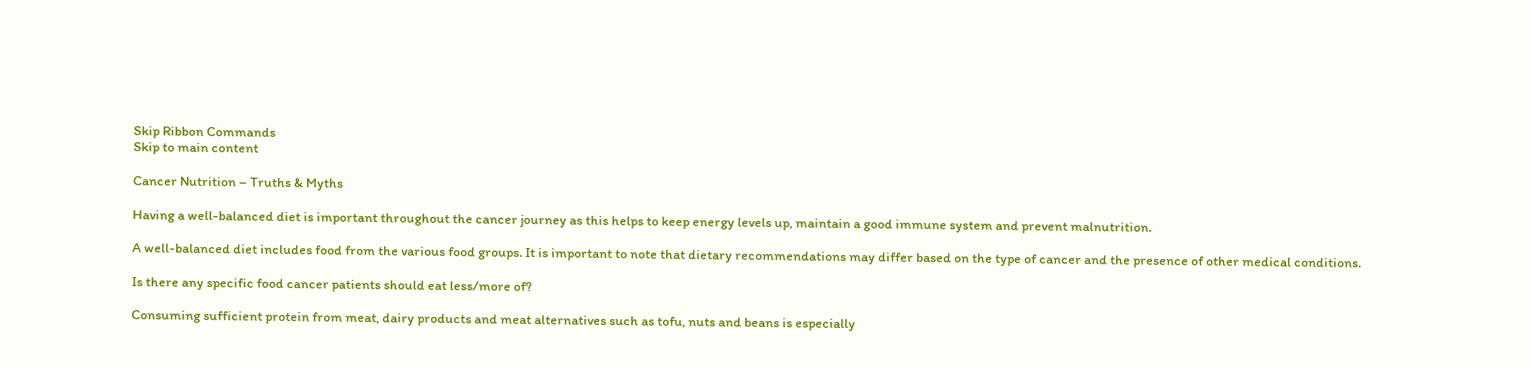Skip Ribbon Commands
Skip to main content

Cancer Nutrition – Truths & Myths

Having a well-balanced diet is important throughout the cancer journey as this helps to keep energy levels up, maintain a good immune system and prevent malnutrition.

A well-balanced diet includes food from the various food groups. It is important to note that dietary recommendations may differ based on the type of cancer and the presence of other medical conditions.

Is there any specific food cancer patients should eat less/more of?

Consuming sufficient protein from meat, dairy products and meat alternatives such as tofu, nuts and beans is especially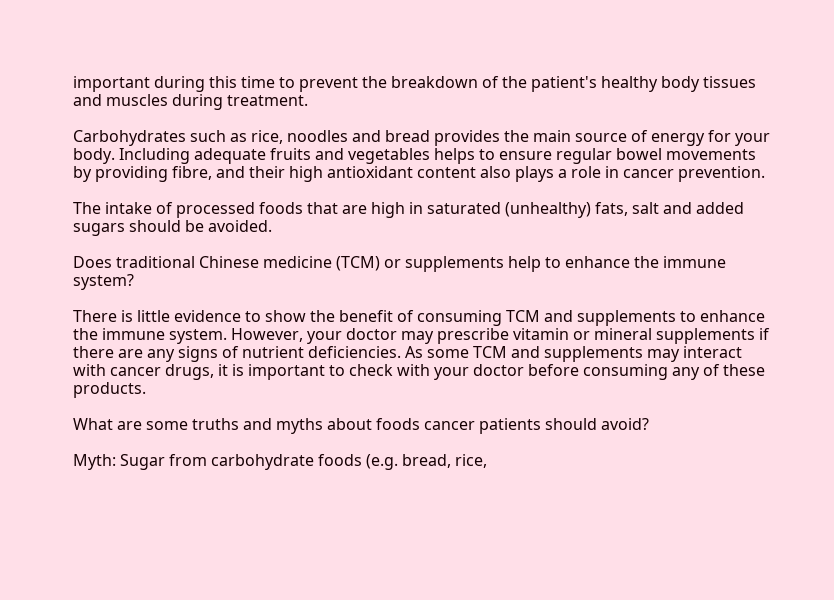important during this time to prevent the breakdown of the patient's healthy body tissues and muscles during treatment.

Carbohydrates such as rice, noodles and bread provides the main source of energy for your body. Including adequate fruits and vegetables helps to ensure regular bowel movements by providing fibre, and their high antioxidant content also plays a role in cancer prevention.

The intake of processed foods that are high in saturated (unhealthy) fats, salt and added sugars should be avoided.

Does traditional Chinese medicine (TCM) or supplements help to enhance the immune system?

There is little evidence to show the benefit of consuming TCM and supplements to enhance the immune system. However, your doctor may prescribe vitamin or mineral supplements if there are any signs of nutrient deficiencies. As some TCM and supplements may interact with cancer drugs, it is important to check with your doctor before consuming any of these products.

What are some truths and myths about foods cancer patients should avoid?

Myth: Sugar from carbohydrate foods (e.g. bread, rice,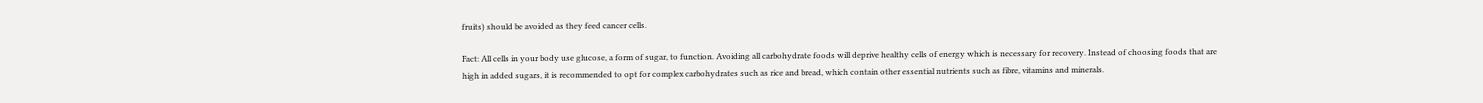fruits) should be avoided as they feed cancer cells.

Fact: All cells in your body use glucose, a form of sugar, to function. Avoiding all carbohydrate foods will deprive healthy cells of energy which is necessary for recovery. Instead of choosing foods that are high in added sugars, it is recommended to opt for complex carbohydrates such as rice and bread, which contain other essential nutrients such as fibre, vitamins and minerals.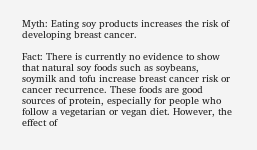Myth: Eating soy products increases the risk of developing breast cancer.

Fact: There is currently no evidence to show that natural soy foods such as soybeans, soymilk and tofu increase breast cancer risk or cancer recurrence. These foods are good sources of protein, especially for people who follow a vegetarian or vegan diet. However, the effect of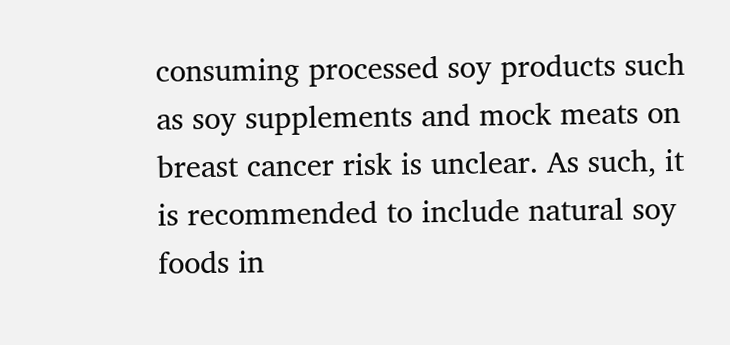consuming processed soy products such as soy supplements and mock meats on breast cancer risk is unclear. As such, it is recommended to include natural soy foods in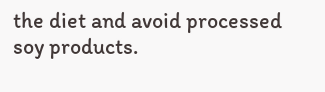the diet and avoid processed soy products.